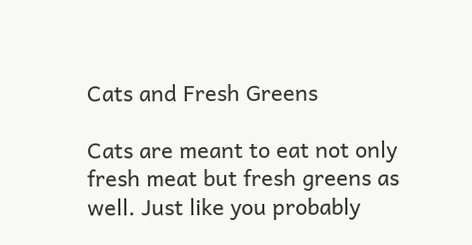Cats and Fresh Greens

Cats are meant to eat not only fresh meat but fresh greens as well. Just like you probably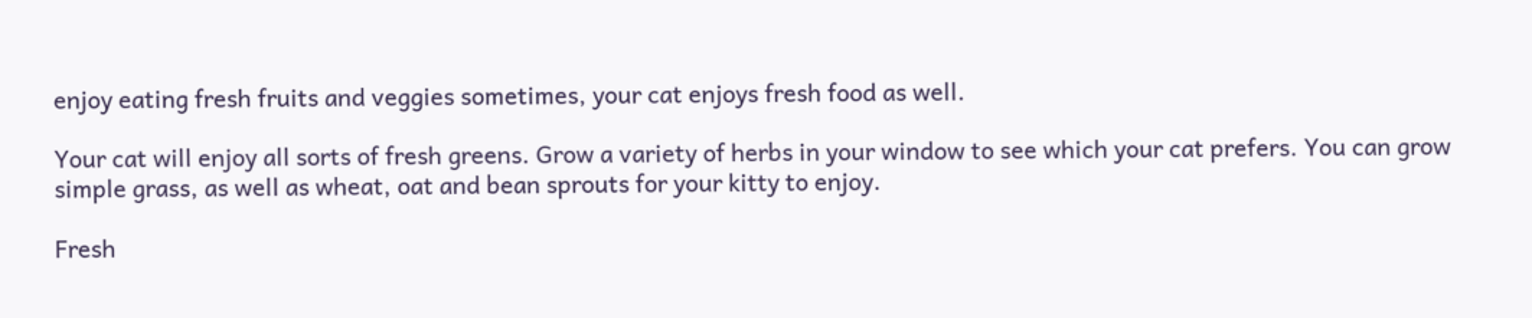enjoy eating fresh fruits and veggies sometimes, your cat enjoys fresh food as well.

Your cat will enjoy all sorts of fresh greens. Grow a variety of herbs in your window to see which your cat prefers. You can grow simple grass, as well as wheat, oat and bean sprouts for your kitty to enjoy.

Fresh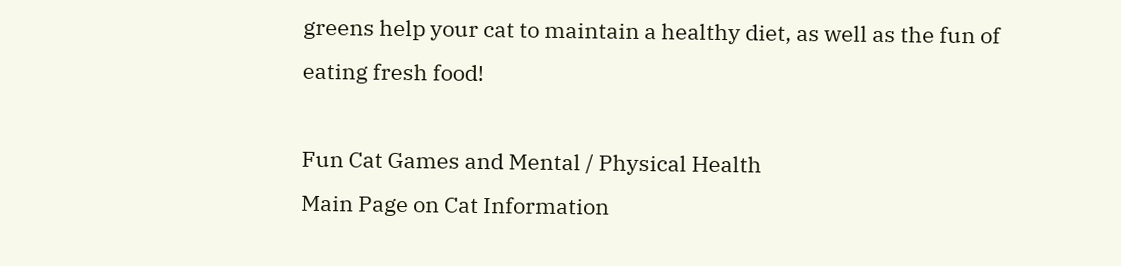greens help your cat to maintain a healthy diet, as well as the fun of eating fresh food!

Fun Cat Games and Mental / Physical Health
Main Page on Cat Information